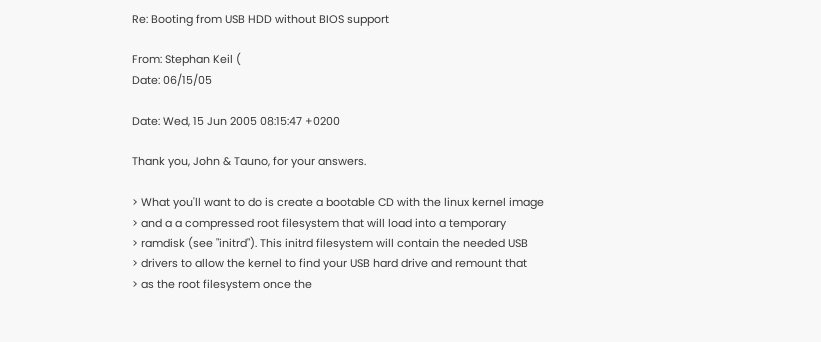Re: Booting from USB HDD without BIOS support

From: Stephan Keil (
Date: 06/15/05

Date: Wed, 15 Jun 2005 08:15:47 +0200

Thank you, John & Tauno, for your answers.

> What you'll want to do is create a bootable CD with the linux kernel image
> and a a compressed root filesystem that will load into a temporary
> ramdisk (see "initrd"). This initrd filesystem will contain the needed USB
> drivers to allow the kernel to find your USB hard drive and remount that
> as the root filesystem once the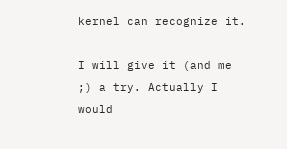kernel can recognize it.

I will give it (and me ;) a try. Actually I would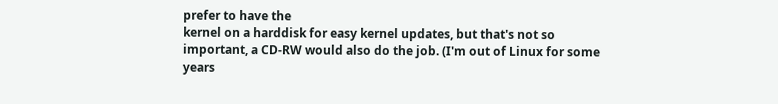prefer to have the
kernel on a harddisk for easy kernel updates, but that's not so
important, a CD-RW would also do the job. (I'm out of Linux for some
years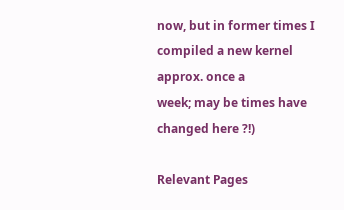now, but in former times I compiled a new kernel approx. once a
week; may be times have changed here ?!)

Relevant Pages